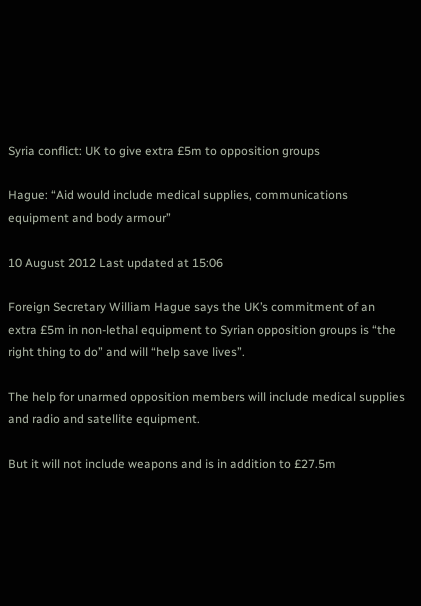Syria conflict: UK to give extra £5m to opposition groups

Hague: “Aid would include medical supplies, communications equipment and body armour”

10 August 2012 Last updated at 15:06

Foreign Secretary William Hague says the UK’s commitment of an extra £5m in non-lethal equipment to Syrian opposition groups is “the right thing to do” and will “help save lives”.

The help for unarmed opposition members will include medical supplies and radio and satellite equipment.

But it will not include weapons and is in addition to £27.5m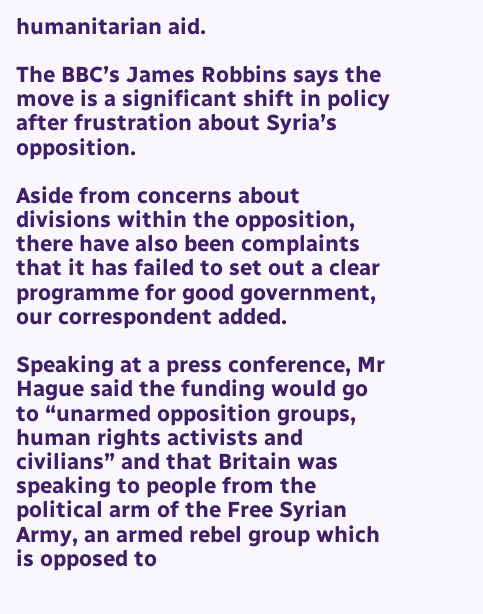humanitarian aid.

The BBC’s James Robbins says the move is a significant shift in policy after frustration about Syria’s opposition.

Aside from concerns about divisions within the opposition, there have also been complaints that it has failed to set out a clear programme for good government, our correspondent added.

Speaking at a press conference, Mr Hague said the funding would go to “unarmed opposition groups, human rights activists and civilians” and that Britain was speaking to people from the political arm of the Free Syrian Army, an armed rebel group which is opposed to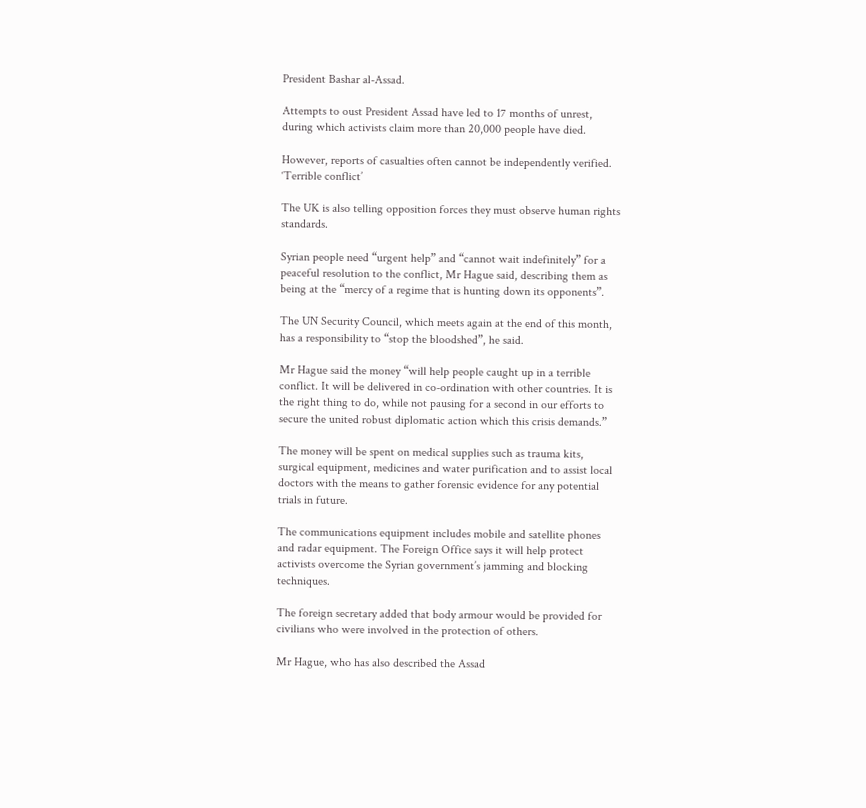President Bashar al-Assad.

Attempts to oust President Assad have led to 17 months of unrest, during which activists claim more than 20,000 people have died.

However, reports of casualties often cannot be independently verified.
‘Terrible conflict’

The UK is also telling opposition forces they must observe human rights standards.

Syrian people need “urgent help” and “cannot wait indefinitely” for a peaceful resolution to the conflict, Mr Hague said, describing them as being at the “mercy of a regime that is hunting down its opponents”.

The UN Security Council, which meets again at the end of this month, has a responsibility to “stop the bloodshed”, he said.

Mr Hague said the money “will help people caught up in a terrible conflict. It will be delivered in co-ordination with other countries. It is the right thing to do, while not pausing for a second in our efforts to secure the united robust diplomatic action which this crisis demands.”

The money will be spent on medical supplies such as trauma kits, surgical equipment, medicines and water purification and to assist local doctors with the means to gather forensic evidence for any potential trials in future.

The communications equipment includes mobile and satellite phones and radar equipment. The Foreign Office says it will help protect activists overcome the Syrian government’s jamming and blocking techniques.

The foreign secretary added that body armour would be provided for civilians who were involved in the protection of others.

Mr Hague, who has also described the Assad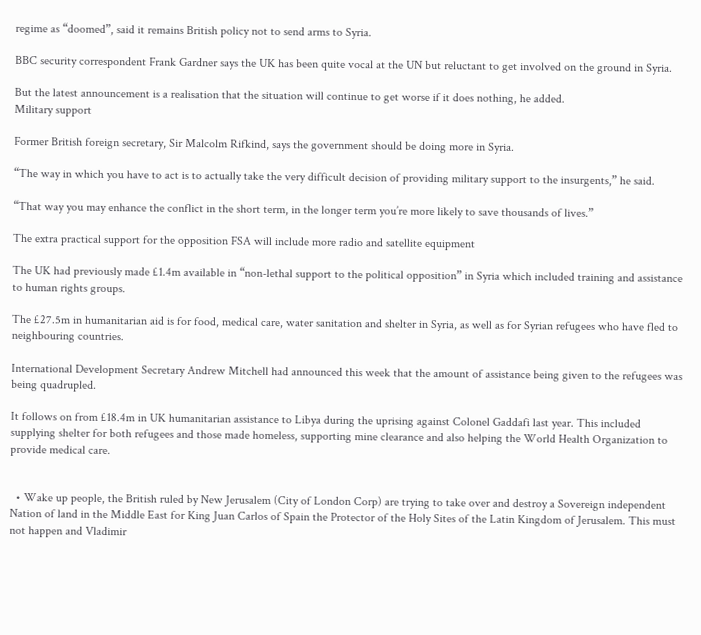regime as “doomed”, said it remains British policy not to send arms to Syria.

BBC security correspondent Frank Gardner says the UK has been quite vocal at the UN but reluctant to get involved on the ground in Syria.

But the latest announcement is a realisation that the situation will continue to get worse if it does nothing, he added.
Military support

Former British foreign secretary, Sir Malcolm Rifkind, says the government should be doing more in Syria.

“The way in which you have to act is to actually take the very difficult decision of providing military support to the insurgents,” he said.

“That way you may enhance the conflict in the short term, in the longer term you’re more likely to save thousands of lives.”

The extra practical support for the opposition FSA will include more radio and satellite equipment

The UK had previously made £1.4m available in “non-lethal support to the political opposition” in Syria which included training and assistance to human rights groups.

The £27.5m in humanitarian aid is for food, medical care, water sanitation and shelter in Syria, as well as for Syrian refugees who have fled to neighbouring countries.

International Development Secretary Andrew Mitchell had announced this week that the amount of assistance being given to the refugees was being quadrupled.

It follows on from £18.4m in UK humanitarian assistance to Libya during the uprising against Colonel Gaddafi last year. This included supplying shelter for both refugees and those made homeless, supporting mine clearance and also helping the World Health Organization to provide medical care.


  • Wake up people, the British ruled by New Jerusalem (City of London Corp) are trying to take over and destroy a Sovereign independent Nation of land in the Middle East for King Juan Carlos of Spain the Protector of the Holy Sites of the Latin Kingdom of Jerusalem. This must not happen and Vladimir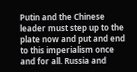Putin and the Chinese leader must step up to the plate now and put and end to this imperialism once and for all. Russia and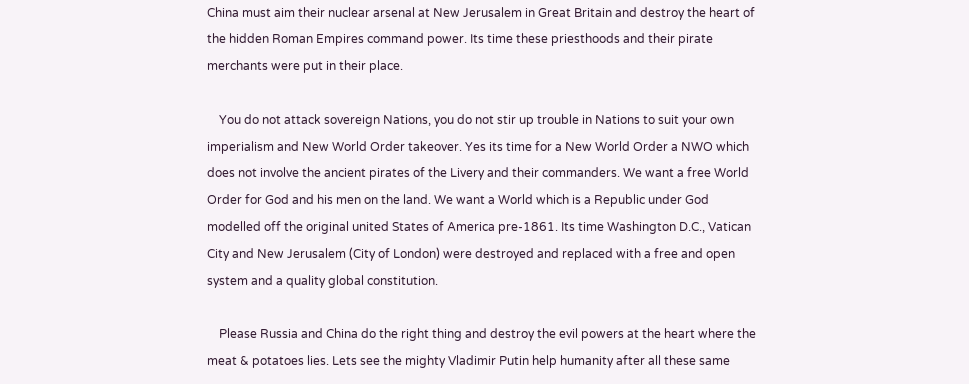China must aim their nuclear arsenal at New Jerusalem in Great Britain and destroy the heart of the hidden Roman Empires command power. Its time these priesthoods and their pirate merchants were put in their place.

    You do not attack sovereign Nations, you do not stir up trouble in Nations to suit your own imperialism and New World Order takeover. Yes its time for a New World Order a NWO which does not involve the ancient pirates of the Livery and their commanders. We want a free World Order for God and his men on the land. We want a World which is a Republic under God modelled off the original united States of America pre-1861. Its time Washington D.C., Vatican City and New Jerusalem (City of London) were destroyed and replaced with a free and open system and a quality global constitution.

    Please Russia and China do the right thing and destroy the evil powers at the heart where the meat & potatoes lies. Lets see the mighty Vladimir Putin help humanity after all these same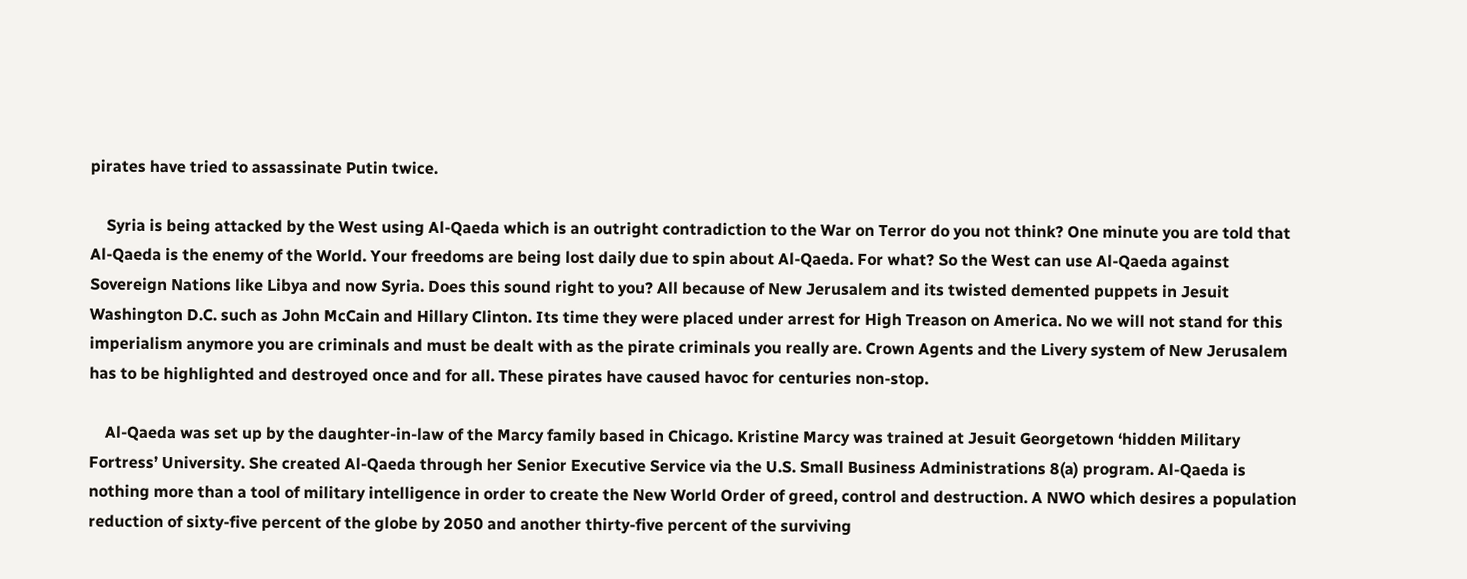pirates have tried to assassinate Putin twice.

    Syria is being attacked by the West using Al-Qaeda which is an outright contradiction to the War on Terror do you not think? One minute you are told that Al-Qaeda is the enemy of the World. Your freedoms are being lost daily due to spin about Al-Qaeda. For what? So the West can use Al-Qaeda against Sovereign Nations like Libya and now Syria. Does this sound right to you? All because of New Jerusalem and its twisted demented puppets in Jesuit Washington D.C. such as John McCain and Hillary Clinton. Its time they were placed under arrest for High Treason on America. No we will not stand for this imperialism anymore you are criminals and must be dealt with as the pirate criminals you really are. Crown Agents and the Livery system of New Jerusalem has to be highlighted and destroyed once and for all. These pirates have caused havoc for centuries non-stop.

    Al-Qaeda was set up by the daughter-in-law of the Marcy family based in Chicago. Kristine Marcy was trained at Jesuit Georgetown ‘hidden Military Fortress’ University. She created Al-Qaeda through her Senior Executive Service via the U.S. Small Business Administrations 8(a) program. Al-Qaeda is nothing more than a tool of military intelligence in order to create the New World Order of greed, control and destruction. A NWO which desires a population reduction of sixty-five percent of the globe by 2050 and another thirty-five percent of the surviving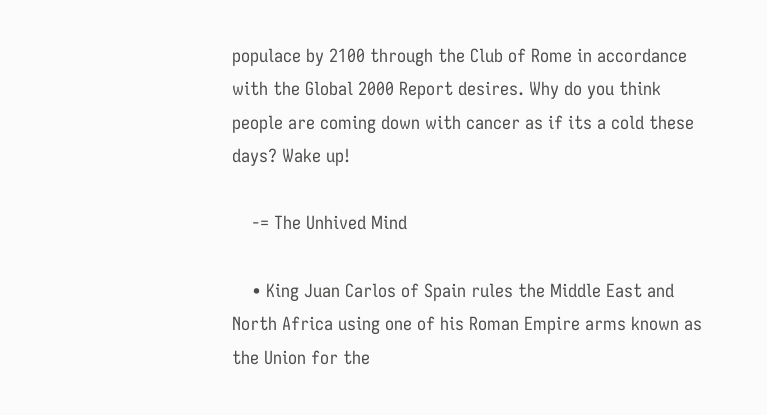populace by 2100 through the Club of Rome in accordance with the Global 2000 Report desires. Why do you think people are coming down with cancer as if its a cold these days? Wake up!

    -= The Unhived Mind

    • King Juan Carlos of Spain rules the Middle East and North Africa using one of his Roman Empire arms known as the Union for the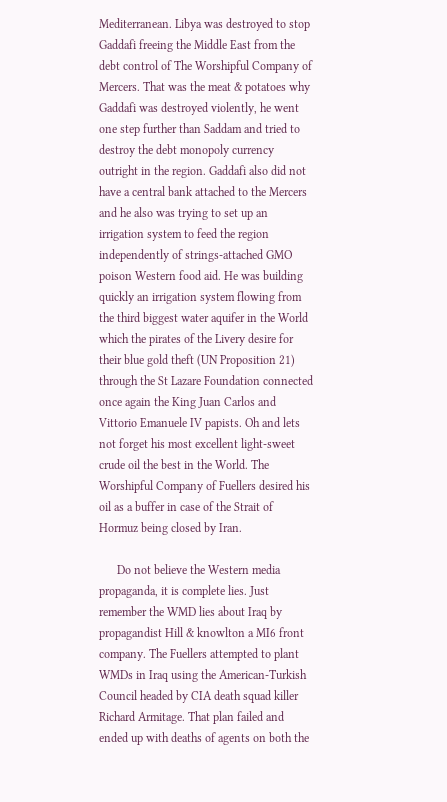Mediterranean. Libya was destroyed to stop Gaddafi freeing the Middle East from the debt control of The Worshipful Company of Mercers. That was the meat & potatoes why Gaddafi was destroyed violently, he went one step further than Saddam and tried to destroy the debt monopoly currency outright in the region. Gaddafi also did not have a central bank attached to the Mercers and he also was trying to set up an irrigation system to feed the region independently of strings-attached GMO poison Western food aid. He was building quickly an irrigation system flowing from the third biggest water aquifer in the World which the pirates of the Livery desire for their blue gold theft (UN Proposition 21) through the St Lazare Foundation connected once again the King Juan Carlos and Vittorio Emanuele IV papists. Oh and lets not forget his most excellent light-sweet crude oil the best in the World. The Worshipful Company of Fuellers desired his oil as a buffer in case of the Strait of Hormuz being closed by Iran.

      Do not believe the Western media propaganda, it is complete lies. Just remember the WMD lies about Iraq by propagandist Hill & knowlton a MI6 front company. The Fuellers attempted to plant WMDs in Iraq using the American-Turkish Council headed by CIA death squad killer Richard Armitage. That plan failed and ended up with deaths of agents on both the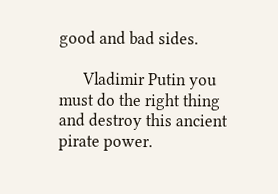good and bad sides.

      Vladimir Putin you must do the right thing and destroy this ancient pirate power.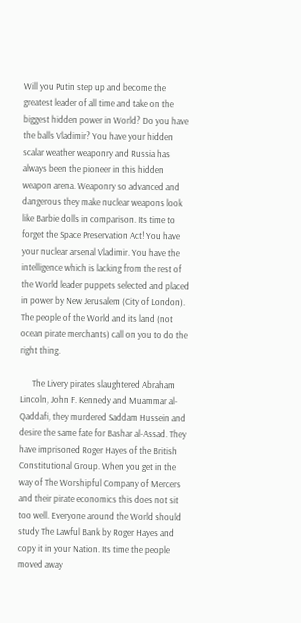Will you Putin step up and become the greatest leader of all time and take on the biggest hidden power in World? Do you have the balls Vladimir? You have your hidden scalar weather weaponry and Russia has always been the pioneer in this hidden weapon arena. Weaponry so advanced and dangerous they make nuclear weapons look like Barbie dolls in comparison. Its time to forget the Space Preservation Act! You have your nuclear arsenal Vladimir. You have the intelligence which is lacking from the rest of the World leader puppets selected and placed in power by New Jerusalem (City of London). The people of the World and its land (not ocean pirate merchants) call on you to do the right thing.

      The Livery pirates slaughtered Abraham Lincoln, John F. Kennedy and Muammar al- Qaddafi, they murdered Saddam Hussein and desire the same fate for Bashar al-Assad. They have imprisoned Roger Hayes of the British Constitutional Group. When you get in the way of The Worshipful Company of Mercers and their pirate economics this does not sit too well. Everyone around the World should study The Lawful Bank by Roger Hayes and copy it in your Nation. Its time the people moved away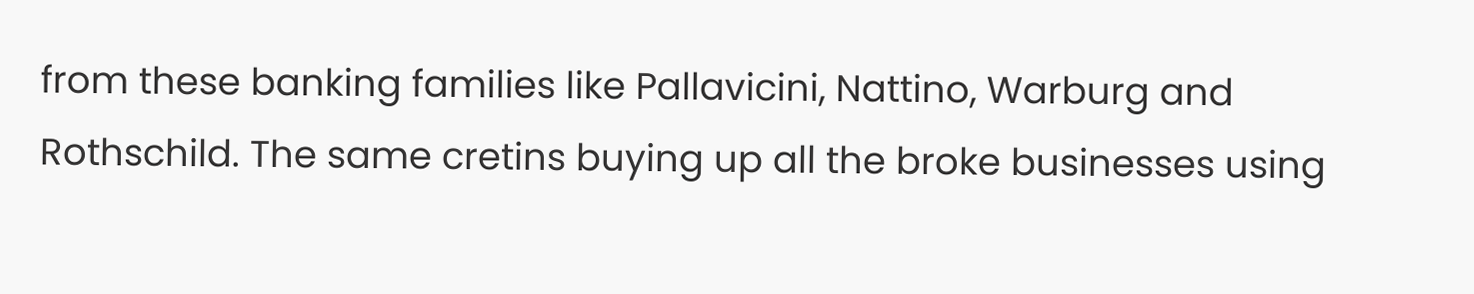from these banking families like Pallavicini, Nattino, Warburg and Rothschild. The same cretins buying up all the broke businesses using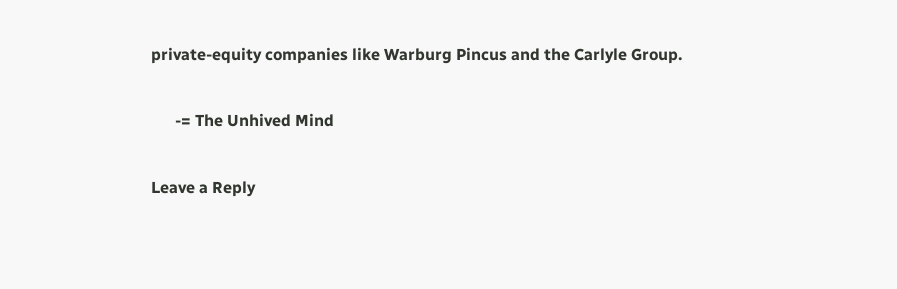private-equity companies like Warburg Pincus and the Carlyle Group.

      -= The Unhived Mind

Leave a Reply